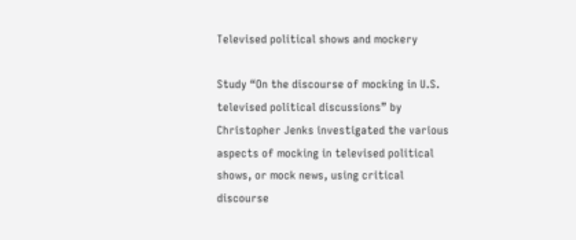Televised political shows and mockery

Study “On the discourse of mocking in U.S. televised political discussions” by    Christopher Jenks investigated the various aspects of mocking in televised political shows, or mock news, using critical discourse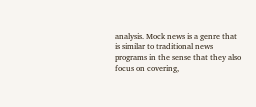analysis. Mock news is a genre that is similar to traditional news programs in the sense that they also focus on covering,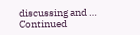discussing and … Continued